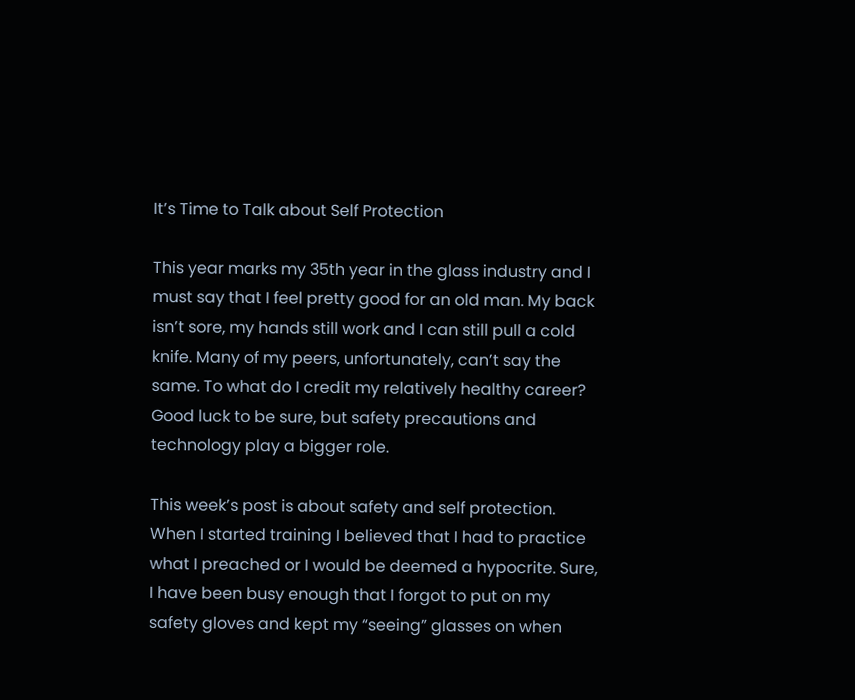It’s Time to Talk about Self Protection

This year marks my 35th year in the glass industry and I must say that I feel pretty good for an old man. My back isn’t sore, my hands still work and I can still pull a cold knife. Many of my peers, unfortunately, can’t say the same. To what do I credit my relatively healthy career? Good luck to be sure, but safety precautions and technology play a bigger role.

This week’s post is about safety and self protection. When I started training I believed that I had to practice what I preached or I would be deemed a hypocrite. Sure, I have been busy enough that I forgot to put on my safety gloves and kept my “seeing” glasses on when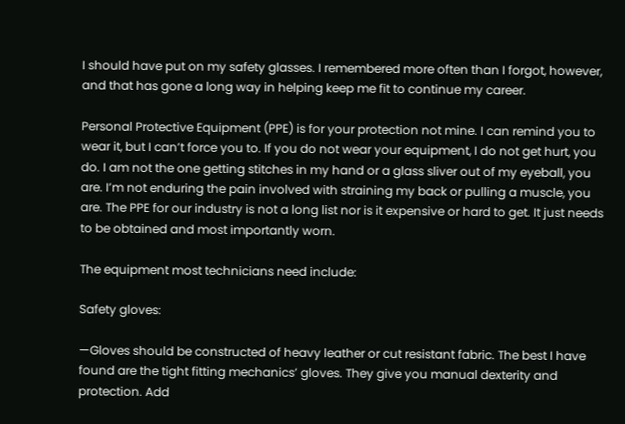I should have put on my safety glasses. I remembered more often than I forgot, however, and that has gone a long way in helping keep me fit to continue my career.

Personal Protective Equipment (PPE) is for your protection not mine. I can remind you to wear it, but I can’t force you to. If you do not wear your equipment, I do not get hurt, you do. I am not the one getting stitches in my hand or a glass sliver out of my eyeball, you are. I’m not enduring the pain involved with straining my back or pulling a muscle, you are. The PPE for our industry is not a long list nor is it expensive or hard to get. It just needs to be obtained and most importantly worn.

The equipment most technicians need include:

Safety gloves:

—Gloves should be constructed of heavy leather or cut resistant fabric. The best I have found are the tight fitting mechanics’ gloves. They give you manual dexterity and protection. Add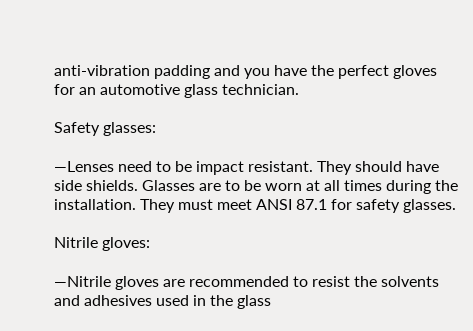anti-vibration padding and you have the perfect gloves for an automotive glass technician.

Safety glasses:

—Lenses need to be impact resistant. They should have side shields. Glasses are to be worn at all times during the installation. They must meet ANSI 87.1 for safety glasses.

Nitrile gloves:

—Nitrile gloves are recommended to resist the solvents and adhesives used in the glass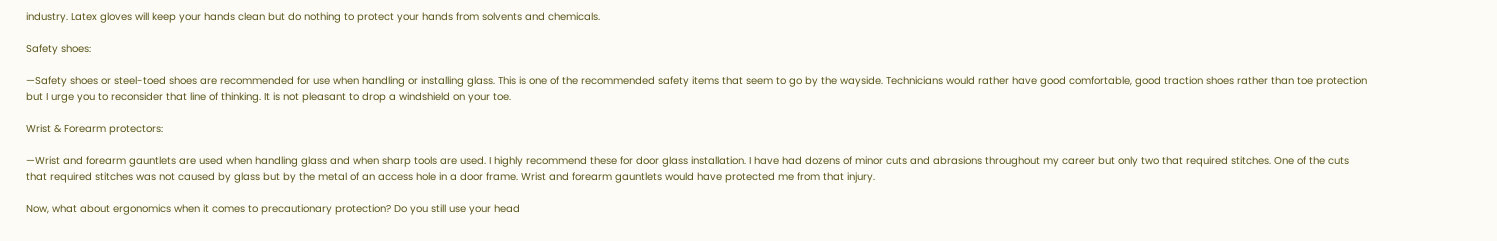industry. Latex gloves will keep your hands clean but do nothing to protect your hands from solvents and chemicals.

Safety shoes:

—Safety shoes or steel-toed shoes are recommended for use when handling or installing glass. This is one of the recommended safety items that seem to go by the wayside. Technicians would rather have good comfortable, good traction shoes rather than toe protection but I urge you to reconsider that line of thinking. It is not pleasant to drop a windshield on your toe.

Wrist & Forearm protectors:

—Wrist and forearm gauntlets are used when handling glass and when sharp tools are used. I highly recommend these for door glass installation. I have had dozens of minor cuts and abrasions throughout my career but only two that required stitches. One of the cuts that required stitches was not caused by glass but by the metal of an access hole in a door frame. Wrist and forearm gauntlets would have protected me from that injury.

Now, what about ergonomics when it comes to precautionary protection? Do you still use your head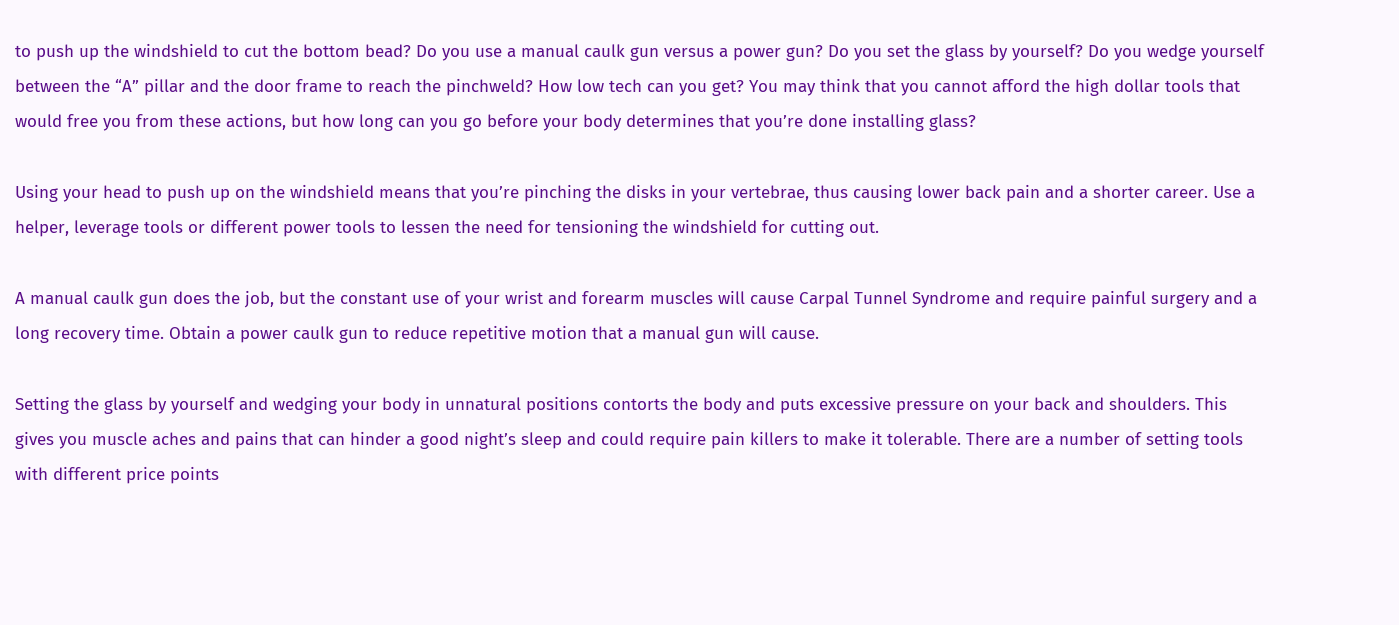to push up the windshield to cut the bottom bead? Do you use a manual caulk gun versus a power gun? Do you set the glass by yourself? Do you wedge yourself between the “A” pillar and the door frame to reach the pinchweld? How low tech can you get? You may think that you cannot afford the high dollar tools that would free you from these actions, but how long can you go before your body determines that you’re done installing glass?

Using your head to push up on the windshield means that you’re pinching the disks in your vertebrae, thus causing lower back pain and a shorter career. Use a helper, leverage tools or different power tools to lessen the need for tensioning the windshield for cutting out.

A manual caulk gun does the job, but the constant use of your wrist and forearm muscles will cause Carpal Tunnel Syndrome and require painful surgery and a long recovery time. Obtain a power caulk gun to reduce repetitive motion that a manual gun will cause.

Setting the glass by yourself and wedging your body in unnatural positions contorts the body and puts excessive pressure on your back and shoulders. This gives you muscle aches and pains that can hinder a good night’s sleep and could require pain killers to make it tolerable. There are a number of setting tools with different price points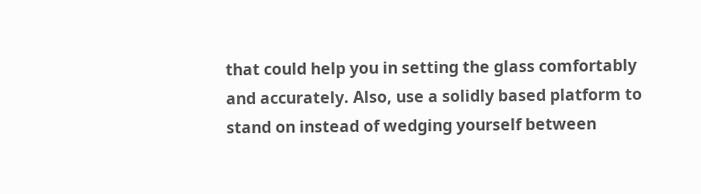that could help you in setting the glass comfortably and accurately. Also, use a solidly based platform to stand on instead of wedging yourself between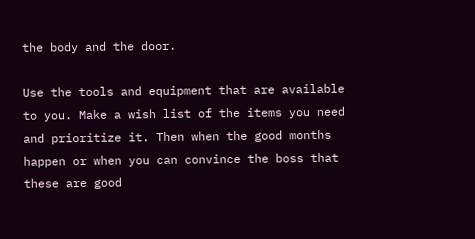the body and the door.

Use the tools and equipment that are available to you. Make a wish list of the items you need and prioritize it. Then when the good months happen or when you can convince the boss that these are good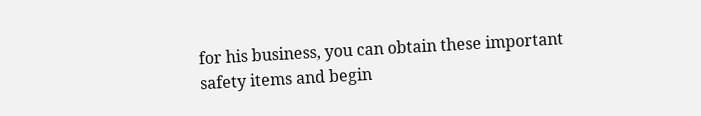for his business, you can obtain these important safety items and begin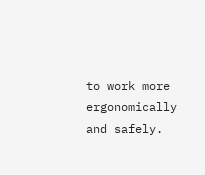to work more ergonomically and safely.